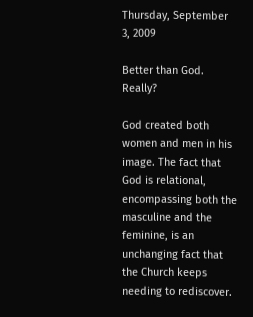Thursday, September 3, 2009

Better than God. Really?

God created both women and men in his image. The fact that God is relational, encompassing both the masculine and the feminine, is an unchanging fact that the Church keeps needing to rediscover.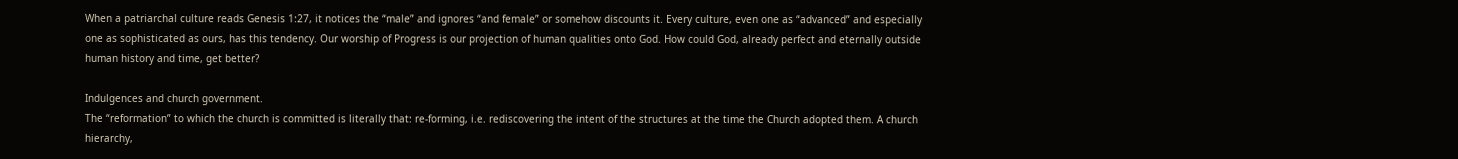When a patriarchal culture reads Genesis 1:27, it notices the “male” and ignores “and female” or somehow discounts it. Every culture, even one as “advanced” and especially one as sophisticated as ours, has this tendency. Our worship of Progress is our projection of human qualities onto God. How could God, already perfect and eternally outside human history and time, get better?

Indulgences and church government.
The “reformation” to which the church is committed is literally that: re-forming, i.e. rediscovering the intent of the structures at the time the Church adopted them. A church hierarchy,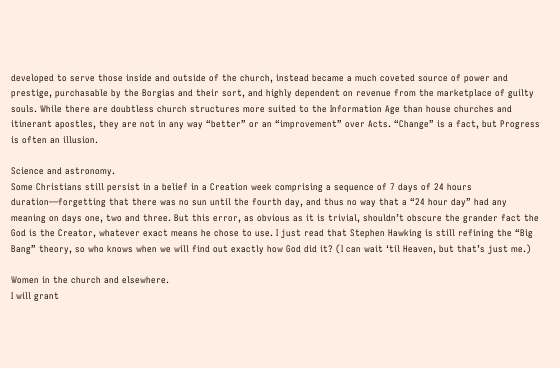developed to serve those inside and outside of the church, instead became a much coveted source of power and prestige, purchasable by the Borgias and their sort, and highly dependent on revenue from the marketplace of guilty souls. While there are doubtless church structures more suited to the Information Age than house churches and itinerant apostles, they are not in any way “better” or an “improvement” over Acts. “Change” is a fact, but Progress is often an illusion.

Science and astronomy.
Some Christians still persist in a belief in a Creation week comprising a sequence of 7 days of 24 hours duration—forgetting that there was no sun until the fourth day, and thus no way that a “24 hour day” had any meaning on days one, two and three. But this error, as obvious as it is trivial, shouldn’t obscure the grander fact the God is the Creator, whatever exact means he chose to use. I just read that Stephen Hawking is still refining the “Big Bang” theory, so who knows when we will find out exactly how God did it? (I can wait ‘til Heaven, but that’s just me.)

Women in the church and elsewhere.
I will grant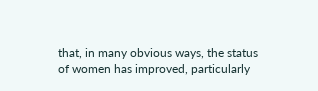that, in many obvious ways, the status of women has improved, particularly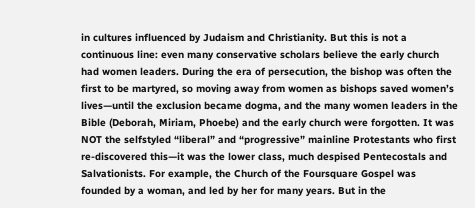in cultures influenced by Judaism and Christianity. But this is not a continuous line: even many conservative scholars believe the early church had women leaders. During the era of persecution, the bishop was often the first to be martyred, so moving away from women as bishops saved women’s lives—until the exclusion became dogma, and the many women leaders in the Bible (Deborah, Miriam, Phoebe) and the early church were forgotten. It was NOT the selfstyled “liberal” and “progressive” mainline Protestants who first re-discovered this—it was the lower class, much despised Pentecostals and Salvationists. For example, the Church of the Foursquare Gospel was founded by a woman, and led by her for many years. But in the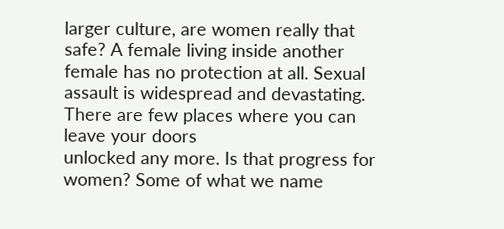larger culture, are women really that safe? A female living inside another female has no protection at all. Sexual assault is widespread and devastating. There are few places where you can leave your doors
unlocked any more. Is that progress for women? Some of what we name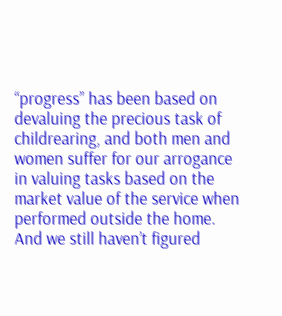“progress” has been based on devaluing the precious task of childrearing, and both men and women suffer for our arrogance in valuing tasks based on the market value of the service when performed outside the home. And we still haven’t figured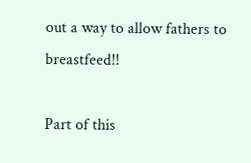out a way to allow fathers to breastfeed!!

Part of this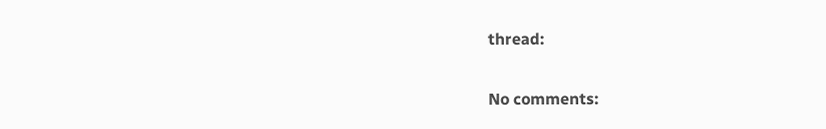thread:

No comments: